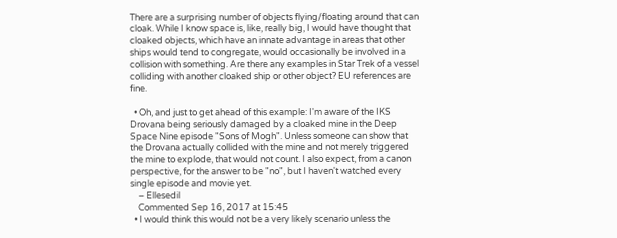There are a surprising number of objects flying/floating around that can cloak. While I know space is, like, really big, I would have thought that cloaked objects, which have an innate advantage in areas that other ships would tend to congregate, would occasionally be involved in a collision with something. Are there any examples in Star Trek of a vessel colliding with another cloaked ship or other object? EU references are fine.

  • Oh, and just to get ahead of this example: I'm aware of the IKS Drovana being seriously damaged by a cloaked mine in the Deep Space Nine episode "Sons of Mogh". Unless someone can show that the Drovana actually collided with the mine and not merely triggered the mine to explode, that would not count. I also expect, from a canon perspective, for the answer to be "no", but I haven't watched every single episode and movie yet.
    – Ellesedil
    Commented Sep 16, 2017 at 15:45
  • I would think this would not be a very likely scenario unless the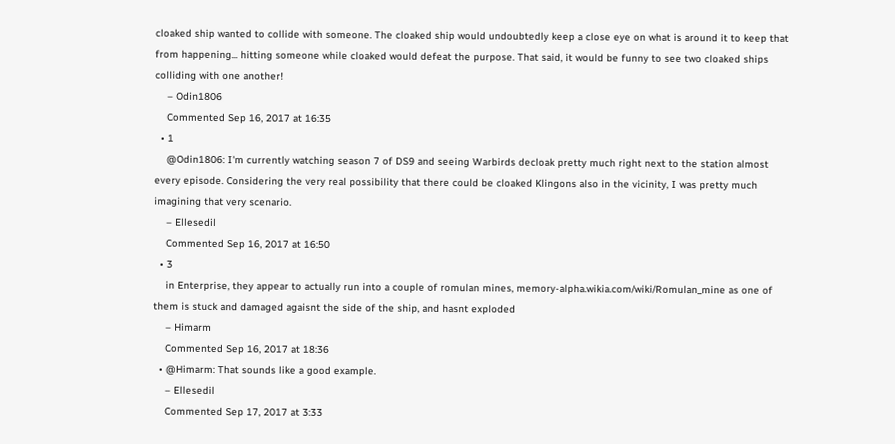cloaked ship wanted to collide with someone. The cloaked ship would undoubtedly keep a close eye on what is around it to keep that from happening... hitting someone while cloaked would defeat the purpose. That said, it would be funny to see two cloaked ships colliding with one another!
    – Odin1806
    Commented Sep 16, 2017 at 16:35
  • 1
    @Odin1806: I'm currently watching season 7 of DS9 and seeing Warbirds decloak pretty much right next to the station almost every episode. Considering the very real possibility that there could be cloaked Klingons also in the vicinity, I was pretty much imagining that very scenario.
    – Ellesedil
    Commented Sep 16, 2017 at 16:50
  • 3
    in Enterprise, they appear to actually run into a couple of romulan mines, memory-alpha.wikia.com/wiki/Romulan_mine as one of them is stuck and damaged agaisnt the side of the ship, and hasnt exploded
    – Himarm
    Commented Sep 16, 2017 at 18:36
  • @Himarm: That sounds like a good example.
    – Ellesedil
    Commented Sep 17, 2017 at 3:33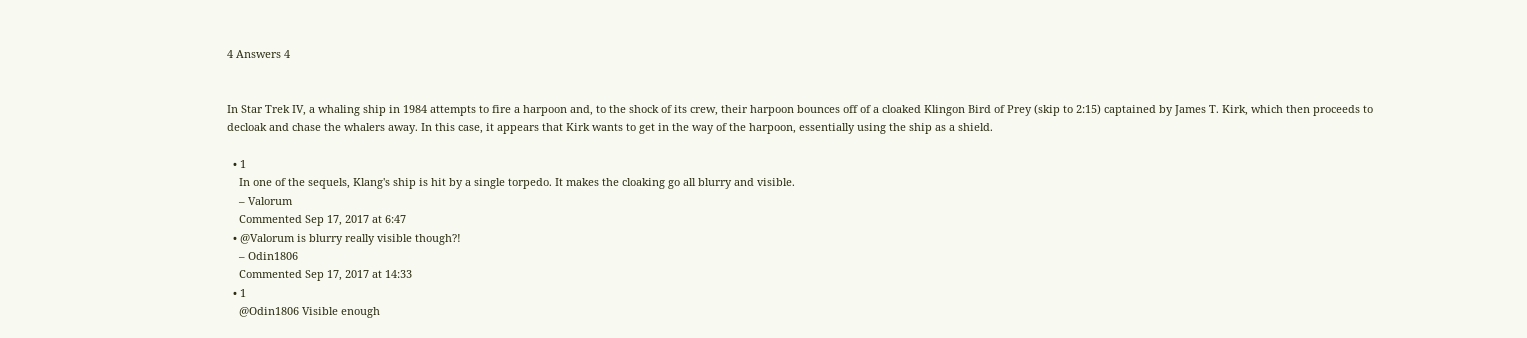4 Answers 4


In Star Trek IV, a whaling ship in 1984 attempts to fire a harpoon and, to the shock of its crew, their harpoon bounces off of a cloaked Klingon Bird of Prey (skip to 2:15) captained by James T. Kirk, which then proceeds to decloak and chase the whalers away. In this case, it appears that Kirk wants to get in the way of the harpoon, essentially using the ship as a shield.

  • 1
    In one of the sequels, Klang's ship is hit by a single torpedo. It makes the cloaking go all blurry and visible.
    – Valorum
    Commented Sep 17, 2017 at 6:47
  • @Valorum is blurry really visible though?!
    – Odin1806
    Commented Sep 17, 2017 at 14:33
  • 1
    @Odin1806 Visible enough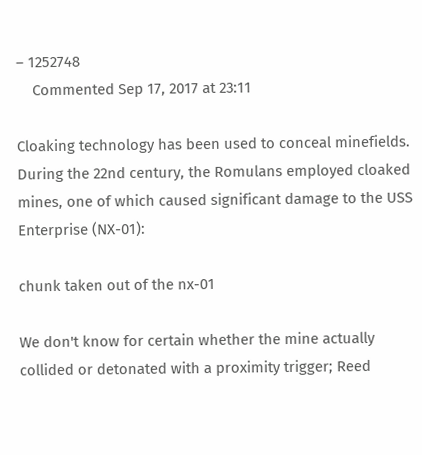– 1252748
    Commented Sep 17, 2017 at 23:11

Cloaking technology has been used to conceal minefields. During the 22nd century, the Romulans employed cloaked mines, one of which caused significant damage to the USS Enterprise (NX-01):

chunk taken out of the nx-01

We don't know for certain whether the mine actually collided or detonated with a proximity trigger; Reed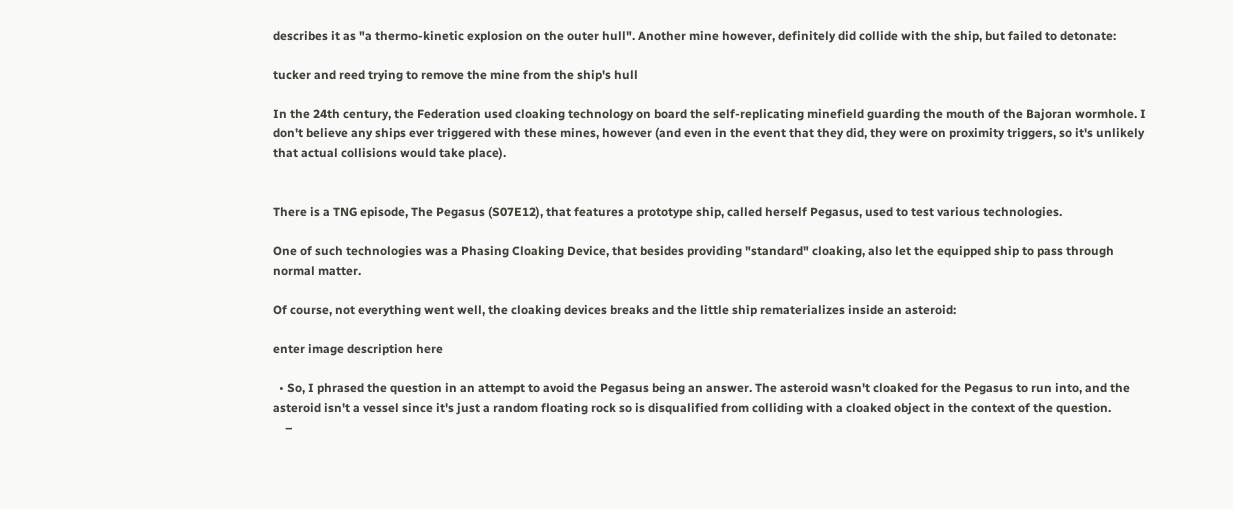describes it as "a thermo-kinetic explosion on the outer hull". Another mine however, definitely did collide with the ship, but failed to detonate:

tucker and reed trying to remove the mine from the ship's hull

In the 24th century, the Federation used cloaking technology on board the self-replicating minefield guarding the mouth of the Bajoran wormhole. I don't believe any ships ever triggered with these mines, however (and even in the event that they did, they were on proximity triggers, so it's unlikely that actual collisions would take place).


There is a TNG episode, The Pegasus (S07E12), that features a prototype ship, called herself Pegasus, used to test various technologies.

One of such technologies was a Phasing Cloaking Device, that besides providing "standard" cloaking, also let the equipped ship to pass through normal matter.

Of course, not everything went well, the cloaking devices breaks and the little ship rematerializes inside an asteroid:

enter image description here

  • So, I phrased the question in an attempt to avoid the Pegasus being an answer. The asteroid wasn't cloaked for the Pegasus to run into, and the asteroid isn't a vessel since it's just a random floating rock so is disqualified from colliding with a cloaked object in the context of the question.
    –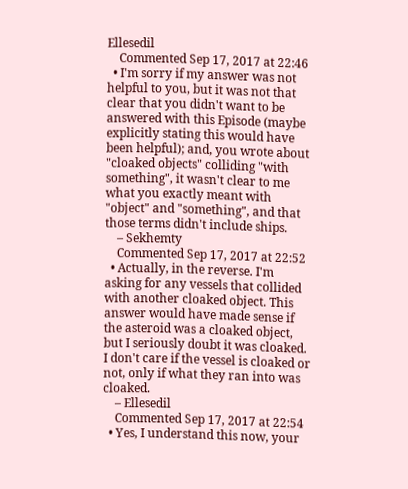Ellesedil
    Commented Sep 17, 2017 at 22:46
  • I'm sorry if my answer was not helpful to you, but it was not that clear that you didn't want to be answered with this Episode (maybe explicitly stating this would have been helpful); and, you wrote about "cloaked objects" colliding "with something", it wasn't clear to me what you exactly meant with "object" and "something", and that those terms didn't include ships.
    – Sekhemty
    Commented Sep 17, 2017 at 22:52
  • Actually, in the reverse. I'm asking for any vessels that collided with another cloaked object. This answer would have made sense if the asteroid was a cloaked object, but I seriously doubt it was cloaked. I don't care if the vessel is cloaked or not, only if what they ran into was cloaked.
    – Ellesedil
    Commented Sep 17, 2017 at 22:54
  • Yes, I understand this now, your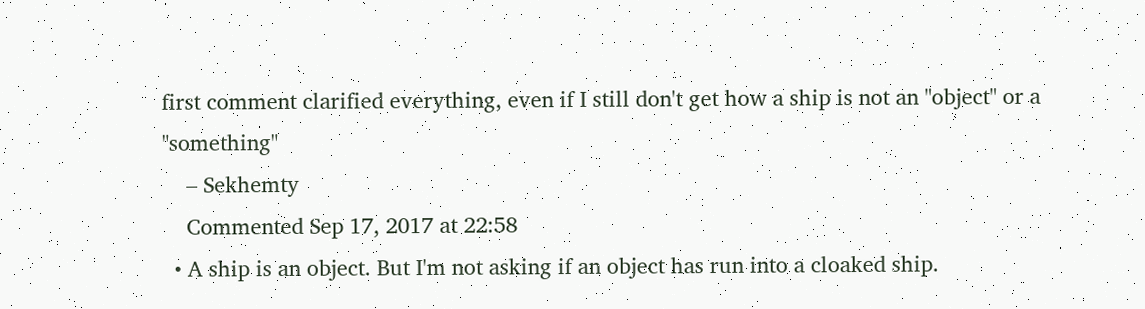first comment clarified everything, even if I still don't get how a ship is not an "object" or a "something"
    – Sekhemty
    Commented Sep 17, 2017 at 22:58
  • A ship is an object. But I'm not asking if an object has run into a cloaked ship.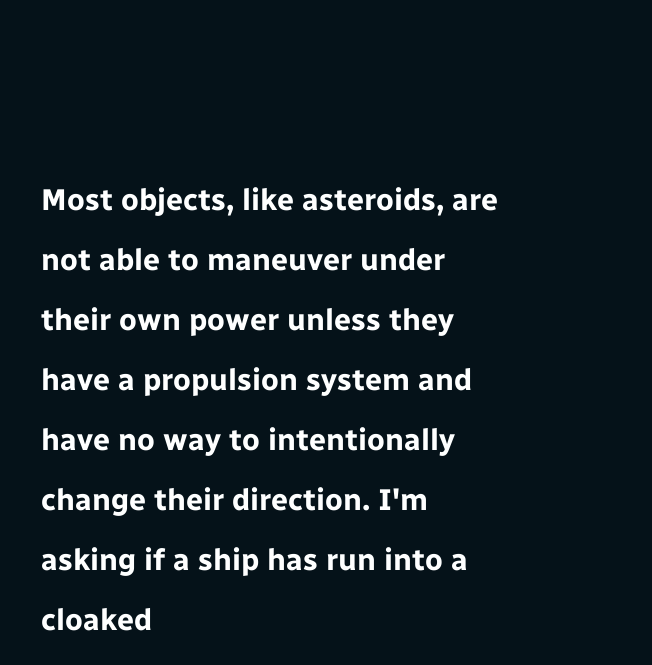Most objects, like asteroids, are not able to maneuver under their own power unless they have a propulsion system and have no way to intentionally change their direction. I'm asking if a ship has run into a cloaked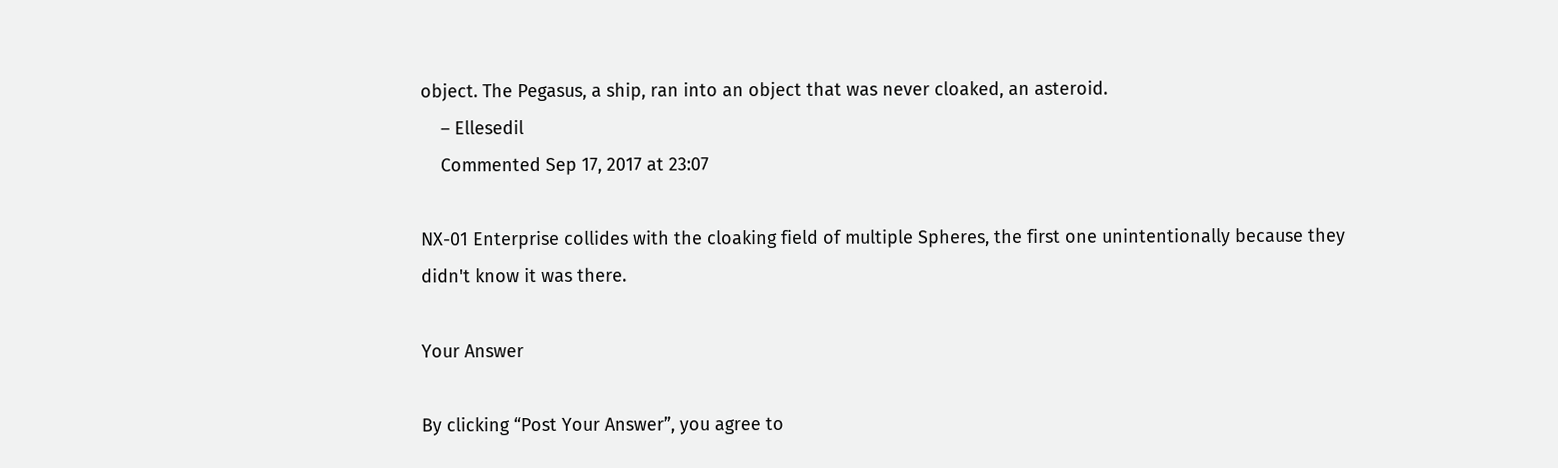object. The Pegasus, a ship, ran into an object that was never cloaked, an asteroid.
    – Ellesedil
    Commented Sep 17, 2017 at 23:07

NX-01 Enterprise collides with the cloaking field of multiple Spheres, the first one unintentionally because they didn't know it was there.

Your Answer

By clicking “Post Your Answer”, you agree to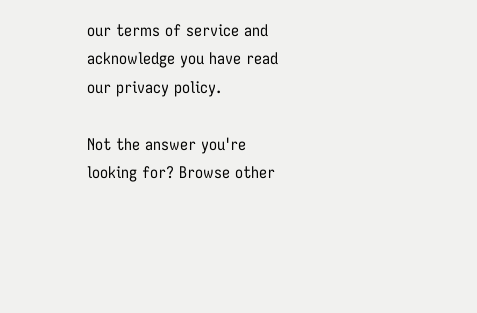our terms of service and acknowledge you have read our privacy policy.

Not the answer you're looking for? Browse other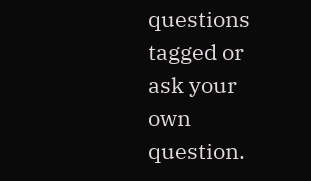questions tagged or ask your own question.